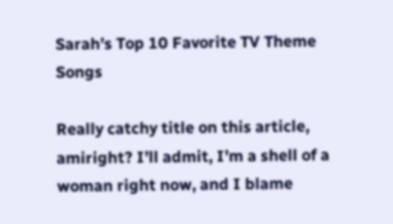Sarah’s Top 10 Favorite TV Theme Songs

Really catchy title on this article, amiright? I’ll admit, I’m a shell of a woman right now, and I blame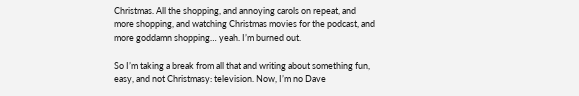Christmas. All the shopping, and annoying carols on repeat, and more shopping, and watching Christmas movies for the podcast, and more goddamn shopping… yeah. I’m burned out.

So I’m taking a break from all that and writing about something fun, easy, and not Christmasy: television. Now, I’m no Dave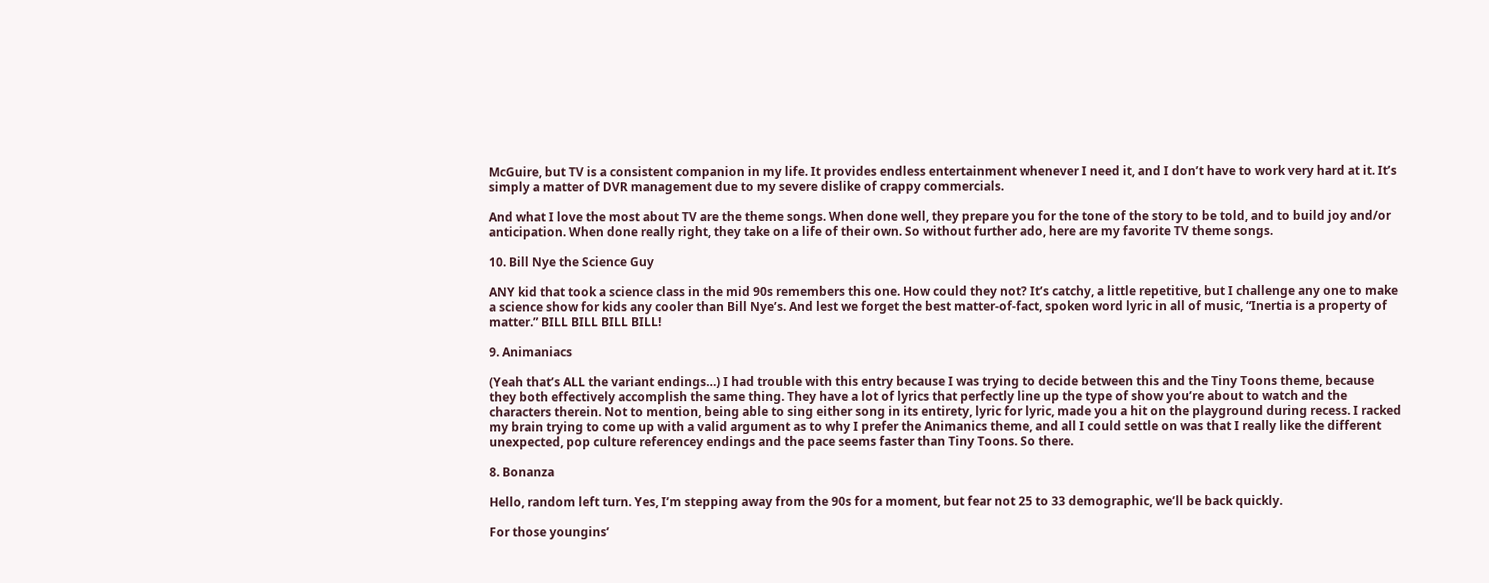McGuire, but TV is a consistent companion in my life. It provides endless entertainment whenever I need it, and I don’t have to work very hard at it. It’s simply a matter of DVR management due to my severe dislike of crappy commercials.

And what I love the most about TV are the theme songs. When done well, they prepare you for the tone of the story to be told, and to build joy and/or anticipation. When done really right, they take on a life of their own. So without further ado, here are my favorite TV theme songs.

10. Bill Nye the Science Guy

ANY kid that took a science class in the mid 90s remembers this one. How could they not? It’s catchy, a little repetitive, but I challenge any one to make a science show for kids any cooler than Bill Nye’s. And lest we forget the best matter-of-fact, spoken word lyric in all of music, “Inertia is a property of matter.” BILL BILL BILL BILL!

9. Animaniacs

(Yeah that’s ALL the variant endings…) I had trouble with this entry because I was trying to decide between this and the Tiny Toons theme, because they both effectively accomplish the same thing. They have a lot of lyrics that perfectly line up the type of show you’re about to watch and the characters therein. Not to mention, being able to sing either song in its entirety, lyric for lyric, made you a hit on the playground during recess. I racked my brain trying to come up with a valid argument as to why I prefer the Animanics theme, and all I could settle on was that I really like the different unexpected, pop culture referencey endings and the pace seems faster than Tiny Toons. So there.

8. Bonanza

Hello, random left turn. Yes, I’m stepping away from the 90s for a moment, but fear not 25 to 33 demographic, we’ll be back quickly.

For those youngins’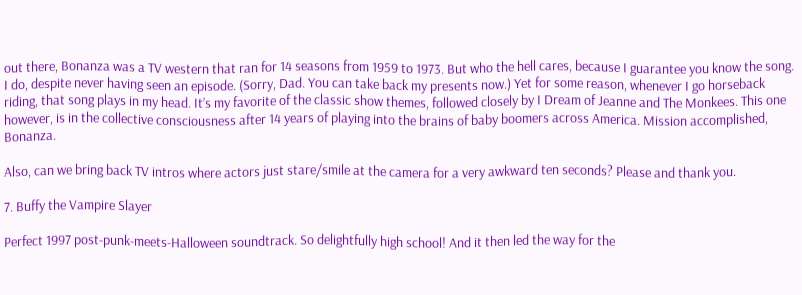out there, Bonanza was a TV western that ran for 14 seasons from 1959 to 1973. But who the hell cares, because I guarantee you know the song. I do, despite never having seen an episode. (Sorry, Dad. You can take back my presents now.) Yet for some reason, whenever I go horseback riding, that song plays in my head. It’s my favorite of the classic show themes, followed closely by I Dream of Jeanne and The Monkees. This one however, is in the collective consciousness after 14 years of playing into the brains of baby boomers across America. Mission accomplished, Bonanza.

Also, can we bring back TV intros where actors just stare/smile at the camera for a very awkward ten seconds? Please and thank you.

7. Buffy the Vampire Slayer

Perfect 1997 post-punk-meets-Halloween soundtrack. So delightfully high school! And it then led the way for the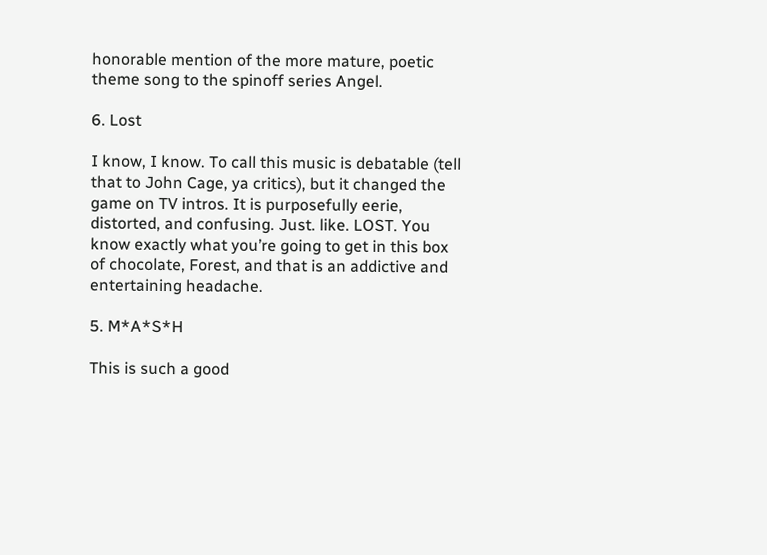honorable mention of the more mature, poetic theme song to the spinoff series Angel.

6. Lost

I know, I know. To call this music is debatable (tell that to John Cage, ya critics), but it changed the game on TV intros. It is purposefully eerie, distorted, and confusing. Just. like. LOST. You know exactly what you’re going to get in this box of chocolate, Forest, and that is an addictive and entertaining headache.

5. M*A*S*H

This is such a good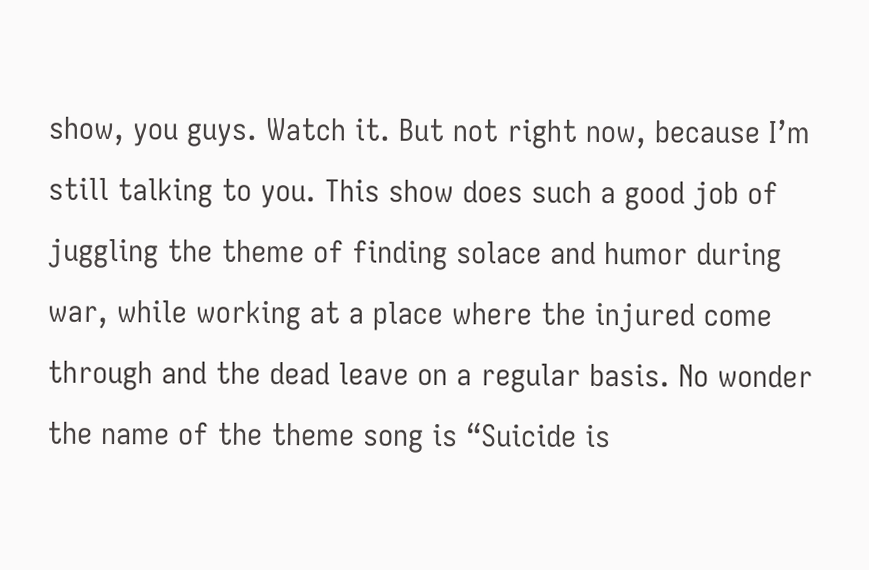show, you guys. Watch it. But not right now, because I’m still talking to you. This show does such a good job of juggling the theme of finding solace and humor during war, while working at a place where the injured come through and the dead leave on a regular basis. No wonder the name of the theme song is “Suicide is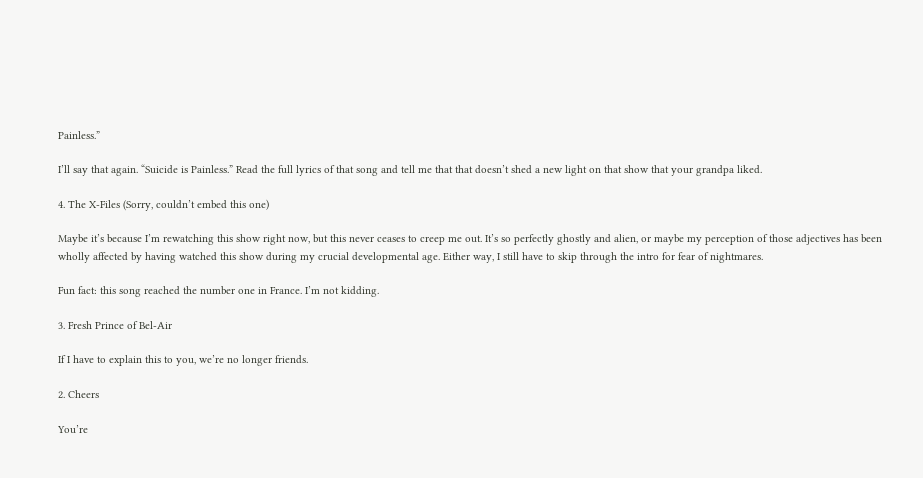Painless.”

I’ll say that again. “Suicide is Painless.” Read the full lyrics of that song and tell me that that doesn’t shed a new light on that show that your grandpa liked.

4. The X-Files (Sorry, couldn’t embed this one)

Maybe it’s because I’m rewatching this show right now, but this never ceases to creep me out. It’s so perfectly ghostly and alien, or maybe my perception of those adjectives has been wholly affected by having watched this show during my crucial developmental age. Either way, I still have to skip through the intro for fear of nightmares.

Fun fact: this song reached the number one in France. I’m not kidding.

3. Fresh Prince of Bel-Air

If I have to explain this to you, we’re no longer friends.

2. Cheers

You’re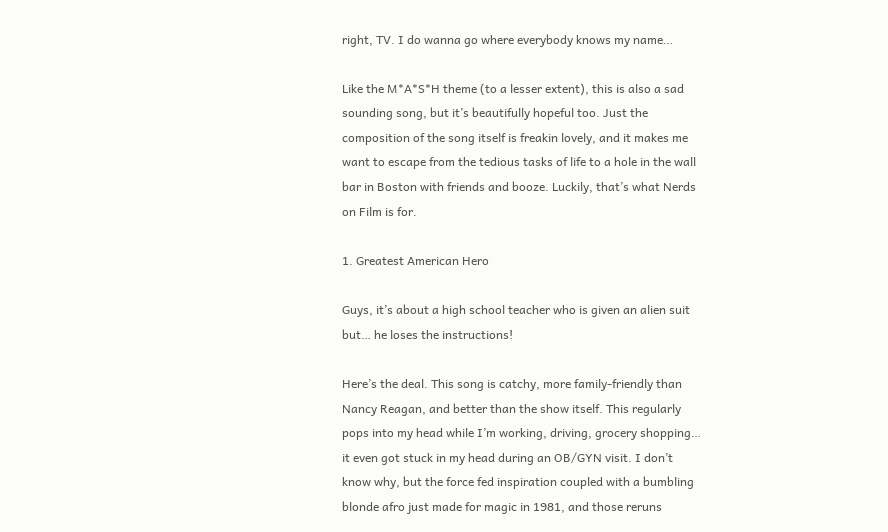right, TV. I do wanna go where everybody knows my name…

Like the M*A*S*H theme (to a lesser extent), this is also a sad sounding song, but it’s beautifully hopeful too. Just the composition of the song itself is freakin lovely, and it makes me want to escape from the tedious tasks of life to a hole in the wall bar in Boston with friends and booze. Luckily, that’s what Nerds on Film is for.

1. Greatest American Hero

Guys, it’s about a high school teacher who is given an alien suit but… he loses the instructions!

Here’s the deal. This song is catchy, more family-friendly than Nancy Reagan, and better than the show itself. This regularly pops into my head while I’m working, driving, grocery shopping… it even got stuck in my head during an OB/GYN visit. I don’t know why, but the force fed inspiration coupled with a bumbling blonde afro just made for magic in 1981, and those reruns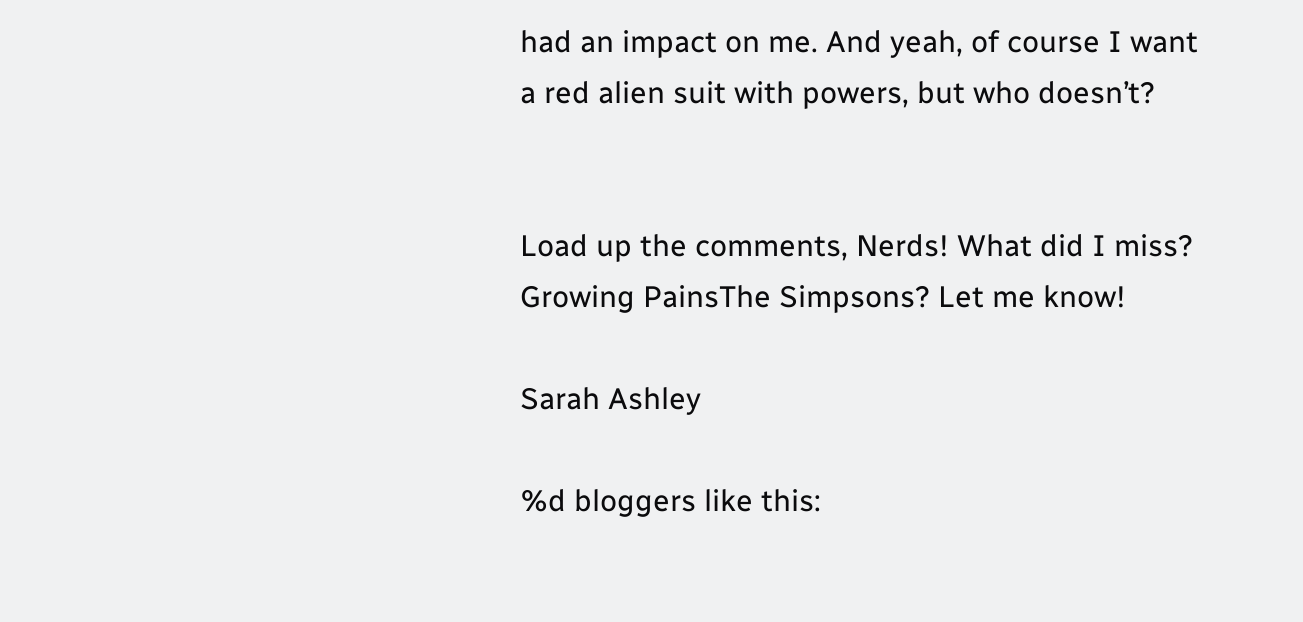had an impact on me. And yeah, of course I want a red alien suit with powers, but who doesn’t?


Load up the comments, Nerds! What did I miss? Growing PainsThe Simpsons? Let me know!

Sarah Ashley

%d bloggers like this: